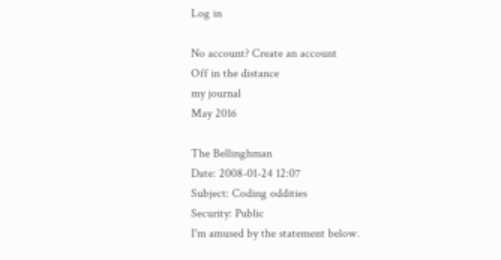Log in

No account? Create an account
Off in the distance
my journal
May 2016

The Bellinghman
Date: 2008-01-24 12:07
Subject: Coding oddities
Security: Public
I'm amused by the statement below.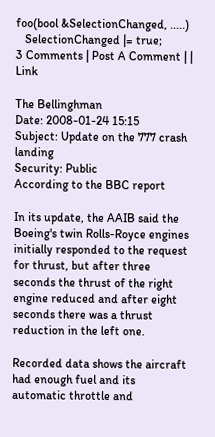foo(bool &SelectionChanged, .....)
   SelectionChanged |= true;
3 Comments | Post A Comment | | Link

The Bellinghman
Date: 2008-01-24 15:15
Subject: Update on the 777 crash landing
Security: Public
According to the BBC report

In its update, the AAIB said the Boeing's twin Rolls-Royce engines initially responded to the request for thrust, but after three seconds the thrust of the right engine reduced and after eight seconds there was a thrust reduction in the left one.

Recorded data shows the aircraft had enough fuel and its automatic throttle and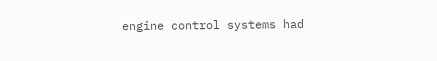engine control systems had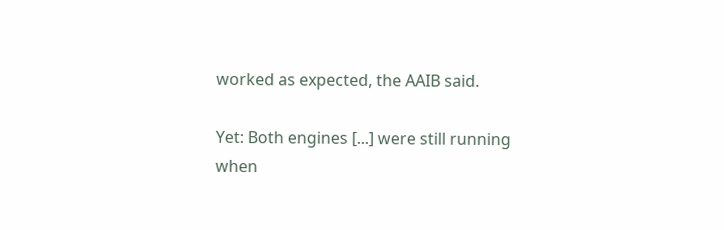worked as expected, the AAIB said.

Yet: Both engines [...] were still running when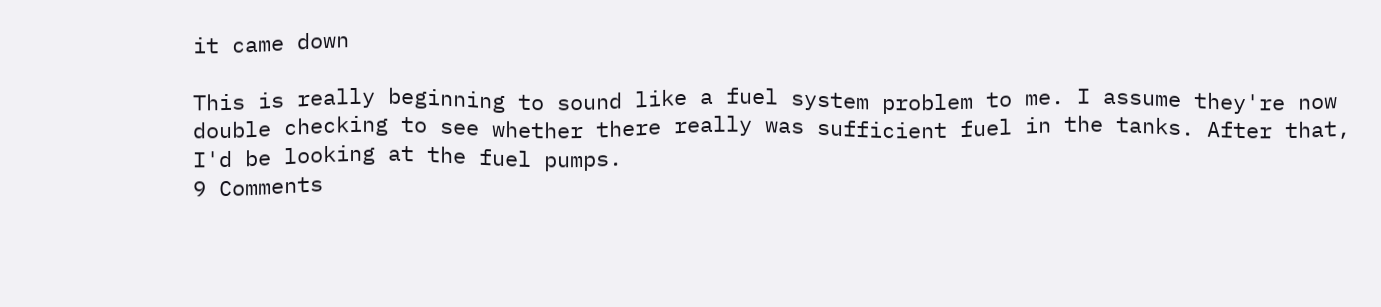it came down

This is really beginning to sound like a fuel system problem to me. I assume they're now double checking to see whether there really was sufficient fuel in the tanks. After that, I'd be looking at the fuel pumps.
9 Comments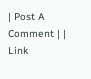| Post A Comment | | Link